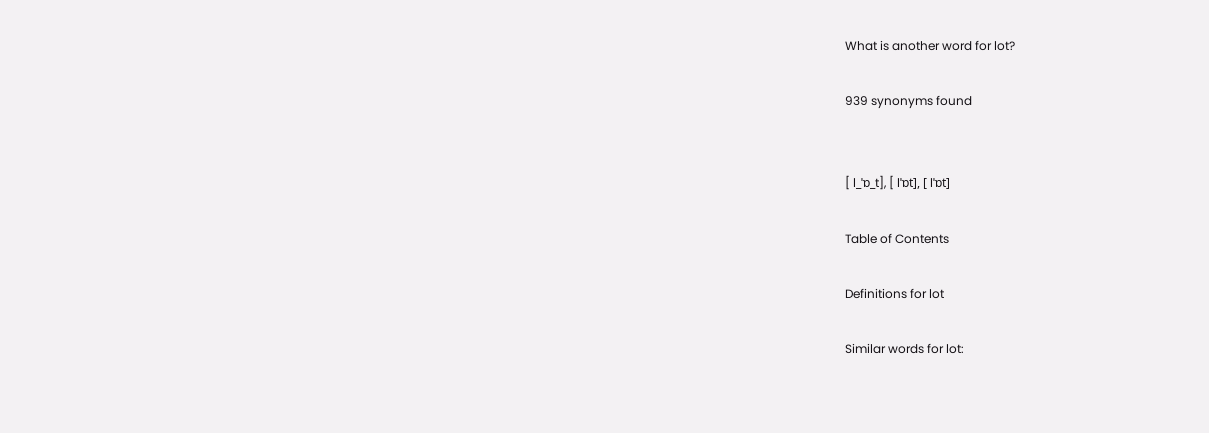What is another word for lot?

939 synonyms found


[ l_ˈɒ_t], [ lˈɒt], [ lˈɒt]

Table of Contents

Definitions for lot

Similar words for lot: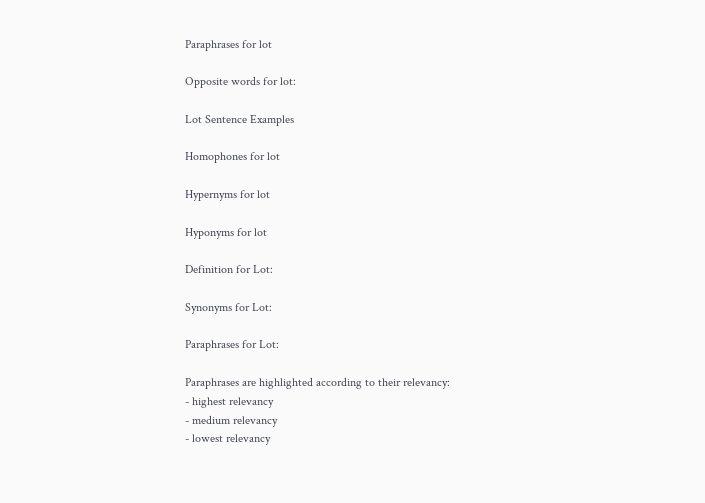Paraphrases for lot

Opposite words for lot:

Lot Sentence Examples

Homophones for lot

Hypernyms for lot

Hyponyms for lot

Definition for Lot:

Synonyms for Lot:

Paraphrases for Lot:

Paraphrases are highlighted according to their relevancy:
- highest relevancy
- medium relevancy
- lowest relevancy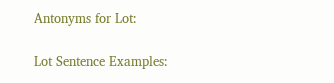Antonyms for Lot:

Lot Sentence Examples: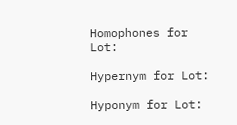Homophones for Lot:

Hypernym for Lot:

Hyponym for Lot: